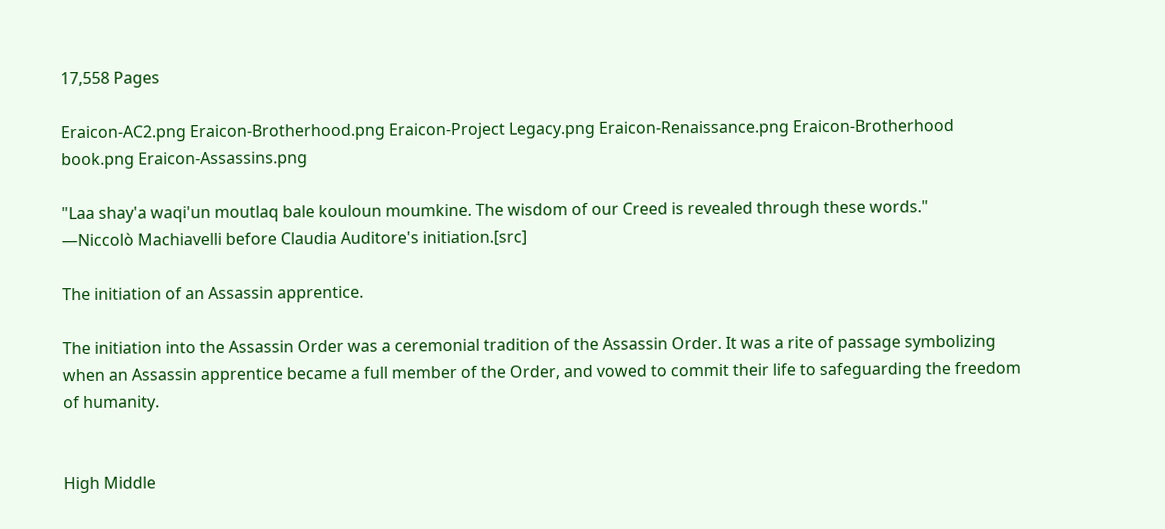17,558 Pages

Eraicon-AC2.png Eraicon-Brotherhood.png Eraicon-Project Legacy.png Eraicon-Renaissance.png Eraicon-Brotherhood book.png Eraicon-Assassins.png

"Laa shay'a waqi'un moutlaq bale kouloun moumkine. The wisdom of our Creed is revealed through these words."
―Niccolò Machiavelli before Claudia Auditore's initiation.[src]

The initiation of an Assassin apprentice.

The initiation into the Assassin Order was a ceremonial tradition of the Assassin Order. It was a rite of passage symbolizing when an Assassin apprentice became a full member of the Order, and vowed to commit their life to safeguarding the freedom of humanity.


High Middle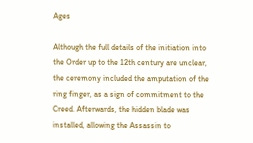Ages

Although the full details of the initiation into the Order up to the 12th century are unclear, the ceremony included the amputation of the ring finger, as a sign of commitment to the Creed. Afterwards, the hidden blade was installed, allowing the Assassin to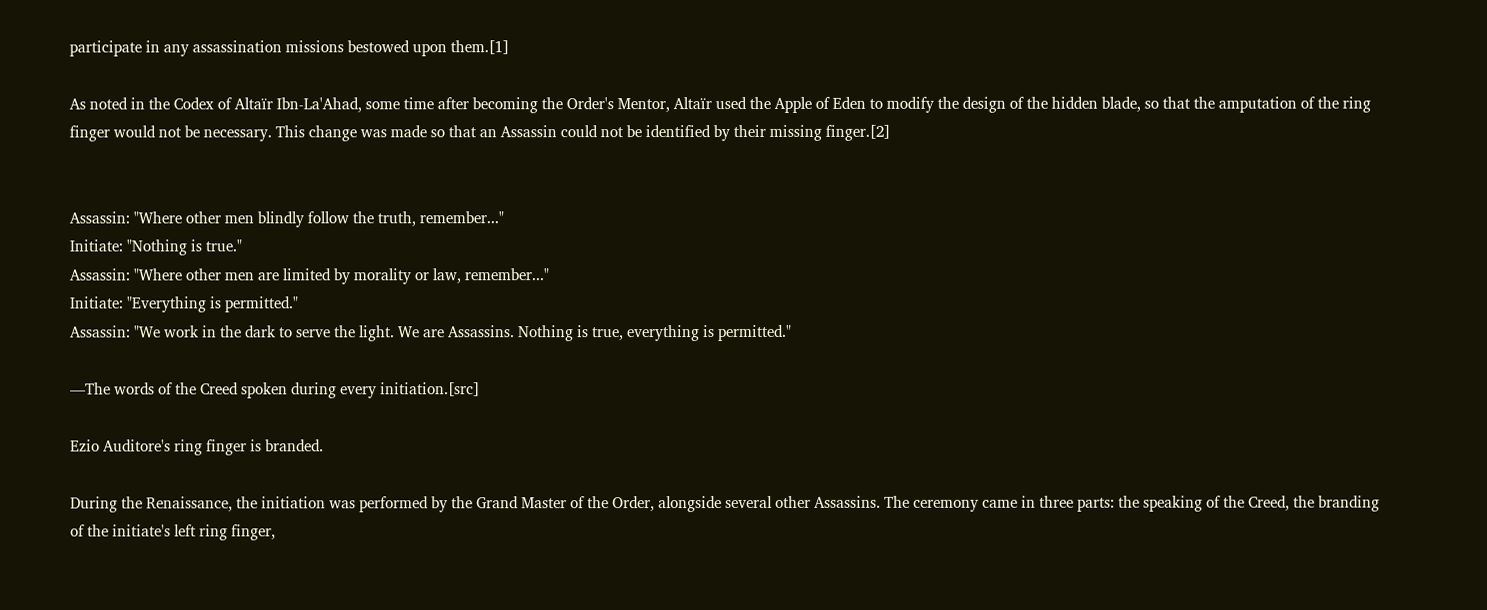participate in any assassination missions bestowed upon them.[1]

As noted in the Codex of Altaïr Ibn-La'Ahad, some time after becoming the Order's Mentor, Altaïr used the Apple of Eden to modify the design of the hidden blade, so that the amputation of the ring finger would not be necessary. This change was made so that an Assassin could not be identified by their missing finger.[2]


Assassin: "Where other men blindly follow the truth, remember..."
Initiate: "Nothing is true."
Assassin: "Where other men are limited by morality or law, remember..."
Initiate: "Everything is permitted."
Assassin: "We work in the dark to serve the light. We are Assassins. Nothing is true, everything is permitted."

—The words of the Creed spoken during every initiation.[src]

Ezio Auditore's ring finger is branded.

During the Renaissance, the initiation was performed by the Grand Master of the Order, alongside several other Assassins. The ceremony came in three parts: the speaking of the Creed, the branding of the initiate's left ring finger,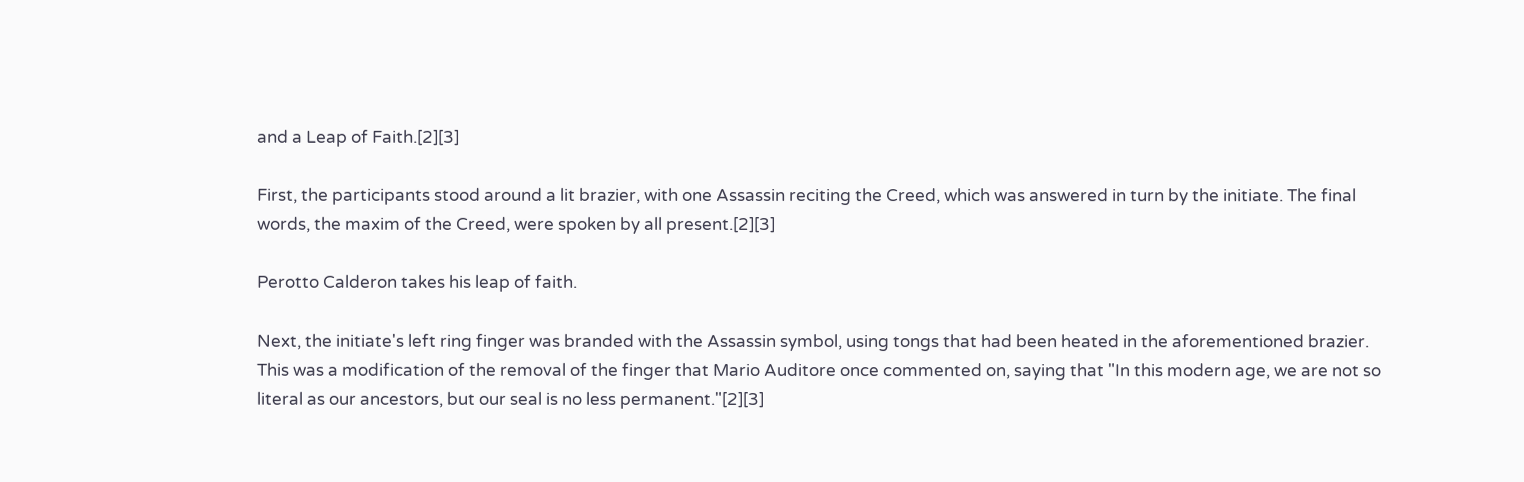and a Leap of Faith.[2][3]

First, the participants stood around a lit brazier, with one Assassin reciting the Creed, which was answered in turn by the initiate. The final words, the maxim of the Creed, were spoken by all present.[2][3]

Perotto Calderon takes his leap of faith.

Next, the initiate's left ring finger was branded with the Assassin symbol, using tongs that had been heated in the aforementioned brazier. This was a modification of the removal of the finger that Mario Auditore once commented on, saying that "In this modern age, we are not so literal as our ancestors, but our seal is no less permanent."[2][3]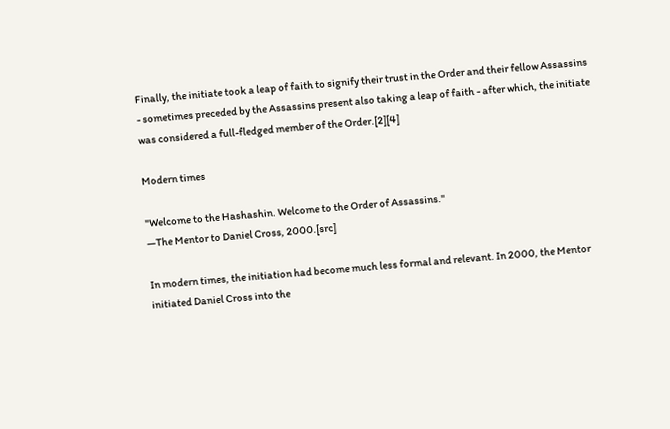Finally, the initiate took a leap of faith to signify their trust in the Order and their fellow Assassins - sometimes preceded by the Assassins present also taking a leap of faith - after which, the initiate was considered a full-fledged member of the Order.[2][4]

Modern times

"Welcome to the Hashashin. Welcome to the Order of Assassins."
―The Mentor to Daniel Cross, 2000.[src]

In modern times, the initiation had become much less formal and relevant. In 2000, the Mentor initiated Daniel Cross into the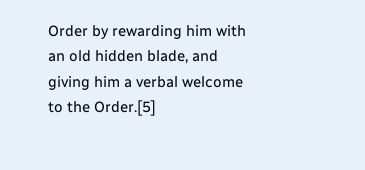Order by rewarding him with an old hidden blade, and giving him a verbal welcome to the Order.[5]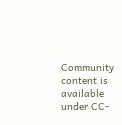Community content is available under CC-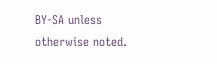BY-SA unless otherwise noted.